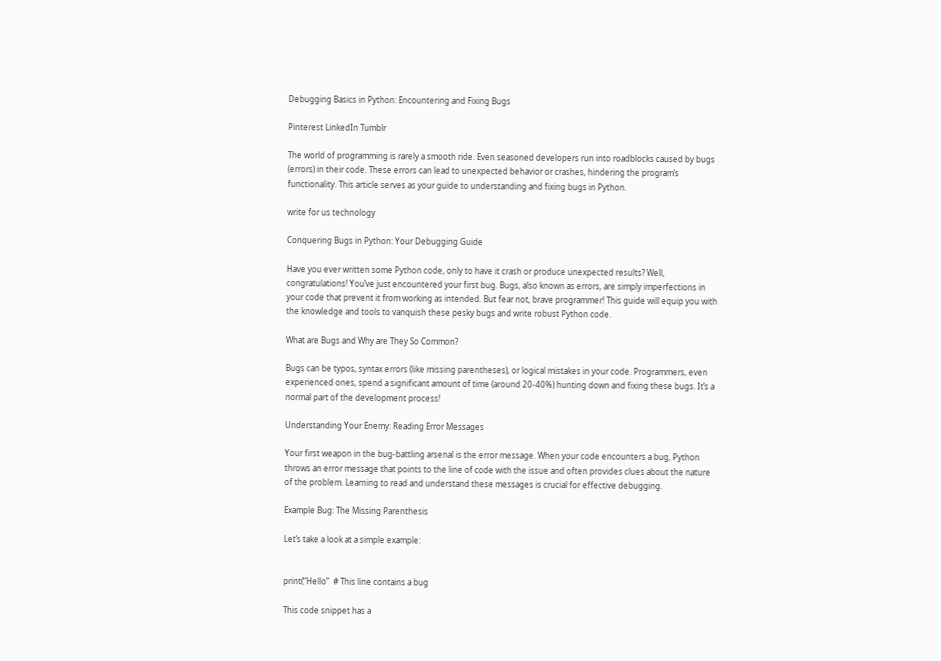Debugging Basics in Python: Encountering and Fixing Bugs

Pinterest LinkedIn Tumblr

The world of programming is rarely a smooth ride. Even seasoned developers run into roadblocks caused by bugs (errors) in their code. These errors can lead to unexpected behavior or crashes, hindering the program’s functionality. This article serves as your guide to understanding and fixing bugs in Python.

write for us technology

Conquering Bugs in Python: Your Debugging Guide

Have you ever written some Python code, only to have it crash or produce unexpected results? Well, congratulations! You’ve just encountered your first bug. Bugs, also known as errors, are simply imperfections in your code that prevent it from working as intended. But fear not, brave programmer! This guide will equip you with the knowledge and tools to vanquish these pesky bugs and write robust Python code.

What are Bugs and Why are They So Common?

Bugs can be typos, syntax errors (like missing parentheses), or logical mistakes in your code. Programmers, even experienced ones, spend a significant amount of time (around 20-40%) hunting down and fixing these bugs. It’s a normal part of the development process!

Understanding Your Enemy: Reading Error Messages

Your first weapon in the bug-battling arsenal is the error message. When your code encounters a bug, Python throws an error message that points to the line of code with the issue and often provides clues about the nature of the problem. Learning to read and understand these messages is crucial for effective debugging.

Example Bug: The Missing Parenthesis

Let’s take a look at a simple example:


print(“Hello”  # This line contains a bug

This code snippet has a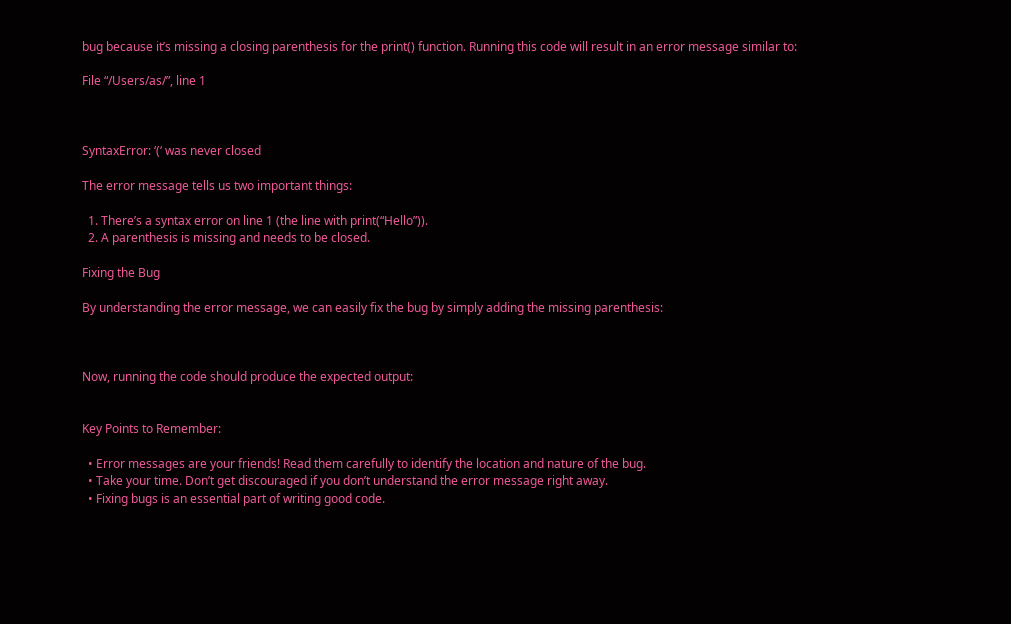bug because it’s missing a closing parenthesis for the print() function. Running this code will result in an error message similar to:

File “/Users/as/”, line 1



SyntaxError: ‘(‘ was never closed

The error message tells us two important things:

  1. There’s a syntax error on line 1 (the line with print(“Hello”)).
  2. A parenthesis is missing and needs to be closed.

Fixing the Bug

By understanding the error message, we can easily fix the bug by simply adding the missing parenthesis:



Now, running the code should produce the expected output:


Key Points to Remember:

  • Error messages are your friends! Read them carefully to identify the location and nature of the bug.
  • Take your time. Don’t get discouraged if you don’t understand the error message right away.
  • Fixing bugs is an essential part of writing good code.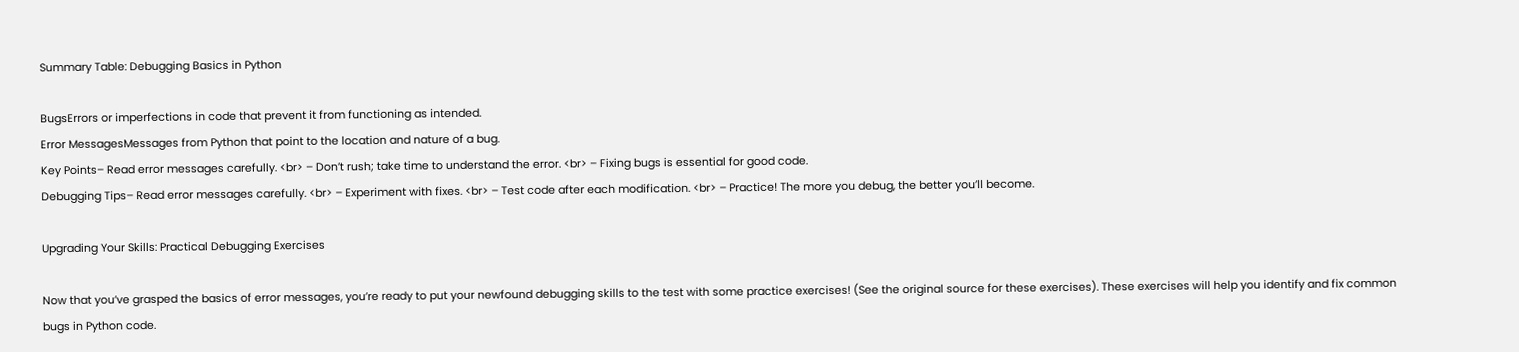Summary Table: Debugging Basics in Python

BugsErrors or imperfections in code that prevent it from functioning as intended.
Error MessagesMessages from Python that point to the location and nature of a bug.
Key Points– Read error messages carefully. <br> – Don’t rush; take time to understand the error. <br> – Fixing bugs is essential for good code.
Debugging Tips– Read error messages carefully. <br> – Experiment with fixes. <br> – Test code after each modification. <br> – Practice! The more you debug, the better you’ll become.

Upgrading Your Skills: Practical Debugging Exercises

Now that you’ve grasped the basics of error messages, you’re ready to put your newfound debugging skills to the test with some practice exercises! (See the original source for these exercises). These exercises will help you identify and fix common bugs in Python code.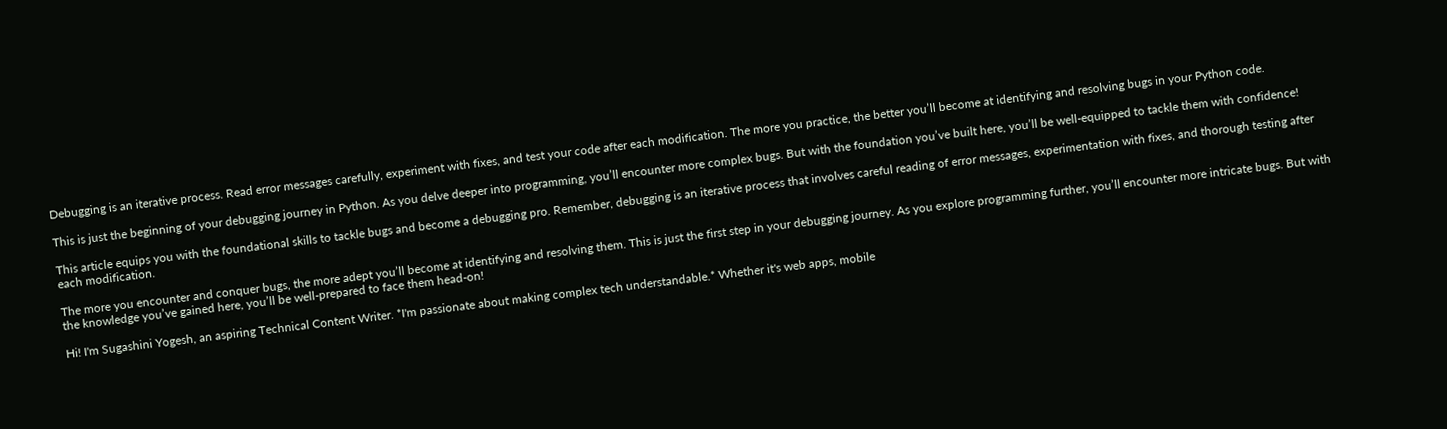Debugging is an iterative process. Read error messages carefully, experiment with fixes, and test your code after each modification. The more you practice, the better you’ll become at identifying and resolving bugs in your Python code.

This is just the beginning of your debugging journey in Python. As you delve deeper into programming, you’ll encounter more complex bugs. But with the foundation you’ve built here, you’ll be well-equipped to tackle them with confidence!

This article equips you with the foundational skills to tackle bugs and become a debugging pro. Remember, debugging is an iterative process that involves careful reading of error messages, experimentation with fixes, and thorough testing after each modification.

The more you encounter and conquer bugs, the more adept you’ll become at identifying and resolving them. This is just the first step in your debugging journey. As you explore programming further, you’ll encounter more intricate bugs. But with the knowledge you’ve gained here, you’ll be well-prepared to face them head-on!

Hi! I'm Sugashini Yogesh, an aspiring Technical Content Writer. *I'm passionate about making complex tech understandable.* Whether it's web apps, mobile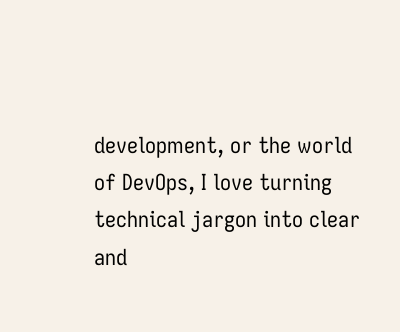development, or the world of DevOps, I love turning technical jargon into clear and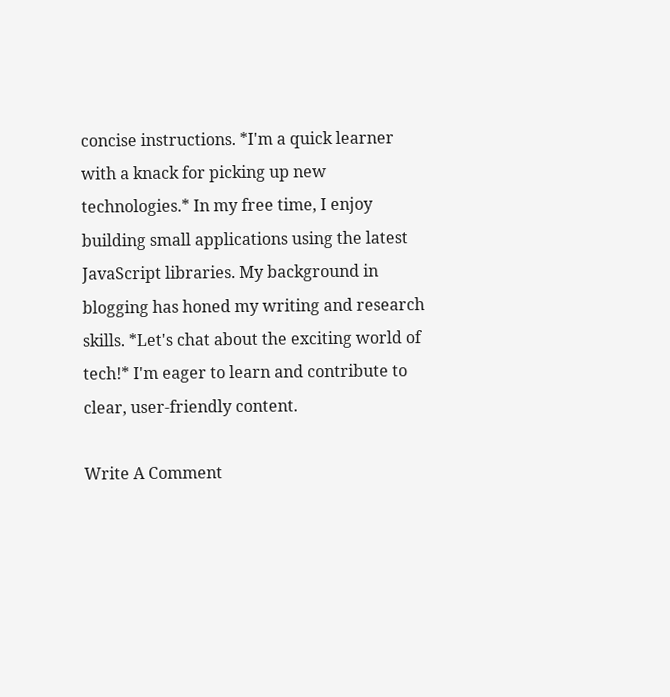concise instructions. *I'm a quick learner with a knack for picking up new technologies.* In my free time, I enjoy building small applications using the latest JavaScript libraries. My background in blogging has honed my writing and research skills. *Let's chat about the exciting world of tech!* I'm eager to learn and contribute to clear, user-friendly content.

Write A Comment